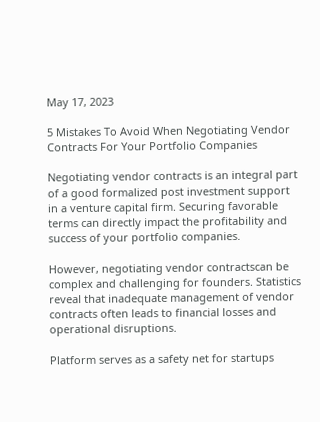May 17, 2023

5 Mistakes To Avoid When Negotiating Vendor Contracts For Your Portfolio Companies

Negotiating vendor contracts is an integral part of a good formalized post investment support in a venture capital firm. Securing favorable terms can directly impact the profitability and success of your portfolio companies.

However, negotiating vendor contractscan be complex and challenging for founders. Statistics reveal that inadequate management of vendor contracts often leads to financial losses and operational disruptions.

Platform serves as a safety net for startups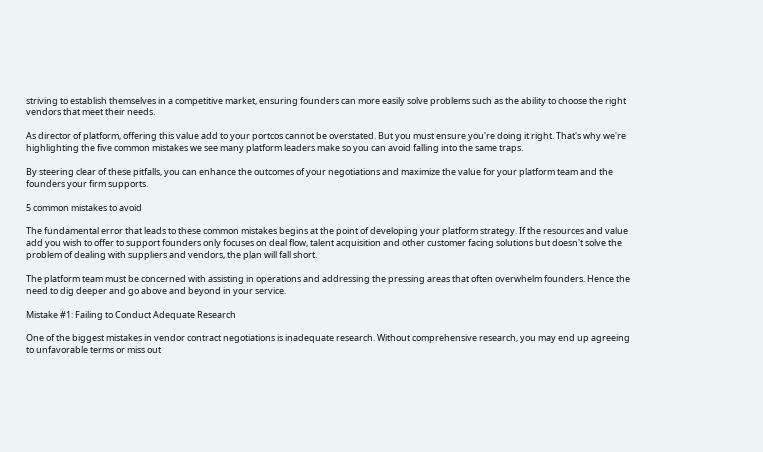striving to establish themselves in a competitive market, ensuring founders can more easily solve problems such as the ability to choose the right vendors that meet their needs.

As director of platform, offering this value add to your portcos cannot be overstated. But you must ensure you're doing it right. That's why we're highlighting the five common mistakes we see many platform leaders make so you can avoid falling into the same traps.

By steering clear of these pitfalls, you can enhance the outcomes of your negotiations and maximize the value for your platform team and the founders your firm supports.

5 common mistakes to avoid

The fundamental error that leads to these common mistakes begins at the point of developing your platform strategy. If the resources and value add you wish to offer to support founders only focuses on deal flow, talent acquisition and other customer facing solutions but doesn't solve the problem of dealing with suppliers and vendors, the plan will fall short.

The platform team must be concerned with assisting in operations and addressing the pressing areas that often overwhelm founders. Hence the need to dig deeper and go above and beyond in your service.

Mistake #1: Failing to Conduct Adequate Research

One of the biggest mistakes in vendor contract negotiations is inadequate research. Without comprehensive research, you may end up agreeing to unfavorable terms or miss out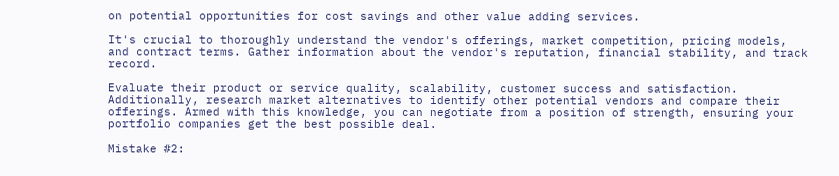on potential opportunities for cost savings and other value adding services.

It's crucial to thoroughly understand the vendor's offerings, market competition, pricing models, and contract terms. Gather information about the vendor's reputation, financial stability, and track record.

Evaluate their product or service quality, scalability, customer success and satisfaction. Additionally, research market alternatives to identify other potential vendors and compare their offerings. Armed with this knowledge, you can negotiate from a position of strength, ensuring your portfolio companies get the best possible deal.

Mistake #2: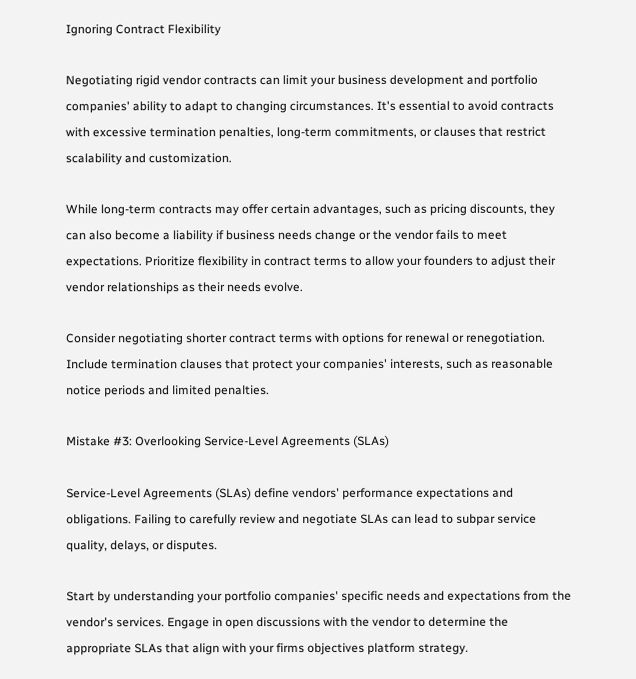Ignoring Contract Flexibility

Negotiating rigid vendor contracts can limit your business development and portfolio companies' ability to adapt to changing circumstances. It's essential to avoid contracts with excessive termination penalties, long-term commitments, or clauses that restrict scalability and customization.

While long-term contracts may offer certain advantages, such as pricing discounts, they can also become a liability if business needs change or the vendor fails to meet expectations. Prioritize flexibility in contract terms to allow your founders to adjust their vendor relationships as their needs evolve.

Consider negotiating shorter contract terms with options for renewal or renegotiation. Include termination clauses that protect your companies' interests, such as reasonable notice periods and limited penalties.

Mistake #3: Overlooking Service-Level Agreements (SLAs)

Service-Level Agreements (SLAs) define vendors' performance expectations and obligations. Failing to carefully review and negotiate SLAs can lead to subpar service quality, delays, or disputes.

Start by understanding your portfolio companies' specific needs and expectations from the vendor's services. Engage in open discussions with the vendor to determine the appropriate SLAs that align with your firms objectives platform strategy.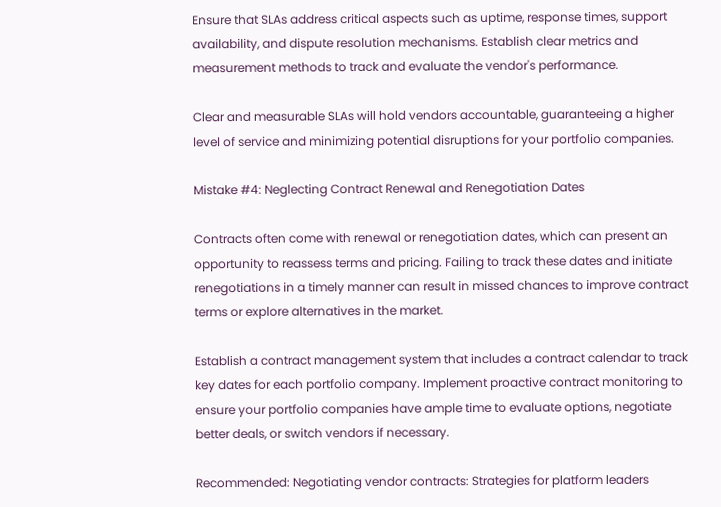Ensure that SLAs address critical aspects such as uptime, response times, support availability, and dispute resolution mechanisms. Establish clear metrics and measurement methods to track and evaluate the vendor's performance.

Clear and measurable SLAs will hold vendors accountable, guaranteeing a higher level of service and minimizing potential disruptions for your portfolio companies.

Mistake #4: Neglecting Contract Renewal and Renegotiation Dates

Contracts often come with renewal or renegotiation dates, which can present an opportunity to reassess terms and pricing. Failing to track these dates and initiate renegotiations in a timely manner can result in missed chances to improve contract terms or explore alternatives in the market.

Establish a contract management system that includes a contract calendar to track key dates for each portfolio company. Implement proactive contract monitoring to ensure your portfolio companies have ample time to evaluate options, negotiate better deals, or switch vendors if necessary.

Recommended: Negotiating vendor contracts: Strategies for platform leaders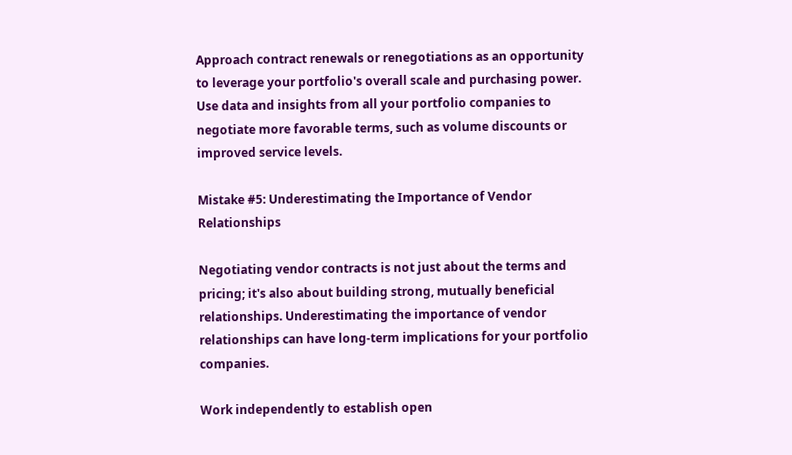Approach contract renewals or renegotiations as an opportunity to leverage your portfolio's overall scale and purchasing power. Use data and insights from all your portfolio companies to negotiate more favorable terms, such as volume discounts or improved service levels.

Mistake #5: Underestimating the Importance of Vendor Relationships

Negotiating vendor contracts is not just about the terms and pricing; it's also about building strong, mutually beneficial relationships. Underestimating the importance of vendor relationships can have long-term implications for your portfolio companies.

Work independently to establish open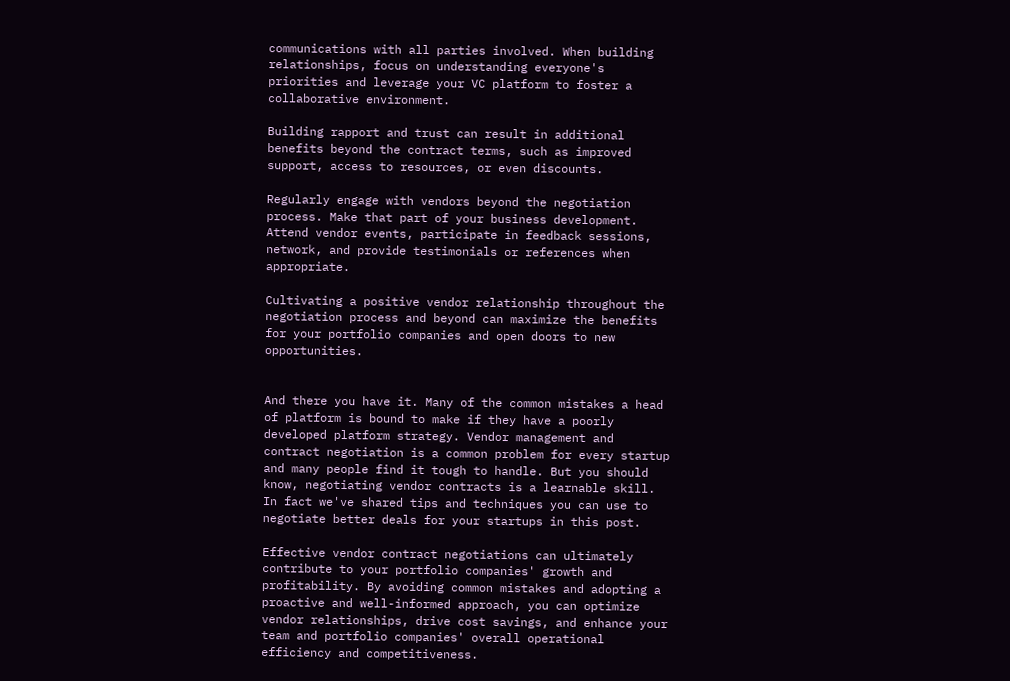communications with all parties involved. When building relationships, focus on understanding everyone's priorities and leverage your VC platform to foster a collaborative environment.

Building rapport and trust can result in additional benefits beyond the contract terms, such as improved support, access to resources, or even discounts.

Regularly engage with vendors beyond the negotiation process. Make that part of your business development. Attend vendor events, participate in feedback sessions, network, and provide testimonials or references when appropriate.

Cultivating a positive vendor relationship throughout the negotiation process and beyond can maximize the benefits for your portfolio companies and open doors to new opportunities.


And there you have it. Many of the common mistakes a head of platform is bound to make if they have a poorly developed platform strategy. Vendor management and contract negotiation is a common problem for every startup and many people find it tough to handle. But you should know, negotiating vendor contracts is a learnable skill. In fact we've shared tips and techniques you can use to negotiate better deals for your startups in this post.

Effective vendor contract negotiations can ultimately contribute to your portfolio companies' growth and profitability. By avoiding common mistakes and adopting a proactive and well-informed approach, you can optimize vendor relationships, drive cost savings, and enhance your team and portfolio companies' overall operational efficiency and competitiveness.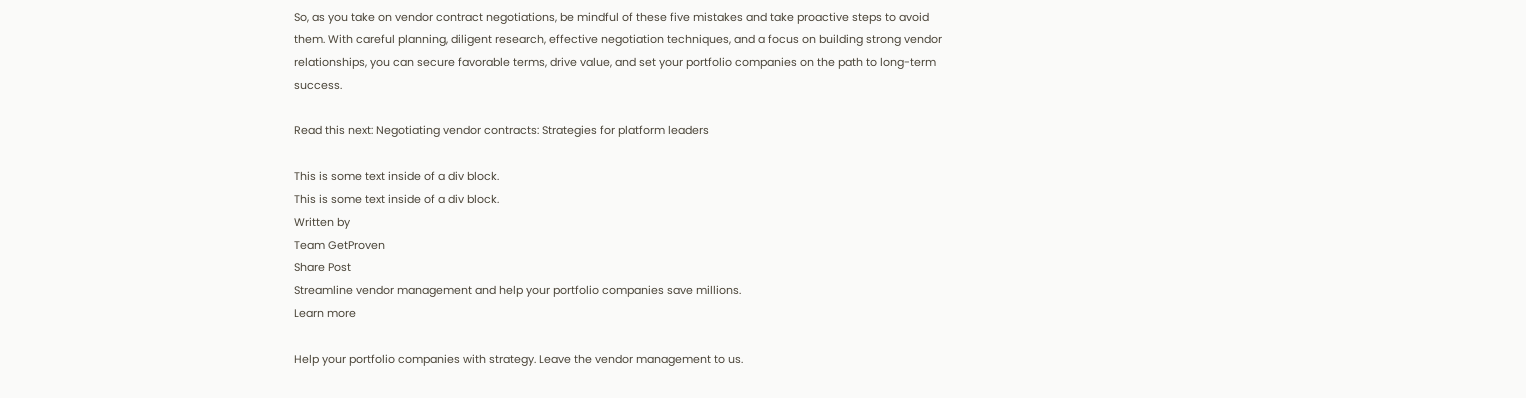So, as you take on vendor contract negotiations, be mindful of these five mistakes and take proactive steps to avoid them. With careful planning, diligent research, effective negotiation techniques, and a focus on building strong vendor relationships, you can secure favorable terms, drive value, and set your portfolio companies on the path to long-term success.

Read this next: Negotiating vendor contracts: Strategies for platform leaders

This is some text inside of a div block.
This is some text inside of a div block.
Written by
Team GetProven
Share Post
Streamline vendor management and help your portfolio companies save millions.
Learn more

Help your portfolio companies with strategy. Leave the vendor management to us.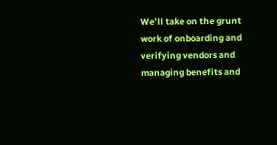We’ll take on the grunt work of onboarding and verifying vendors and managing benefits and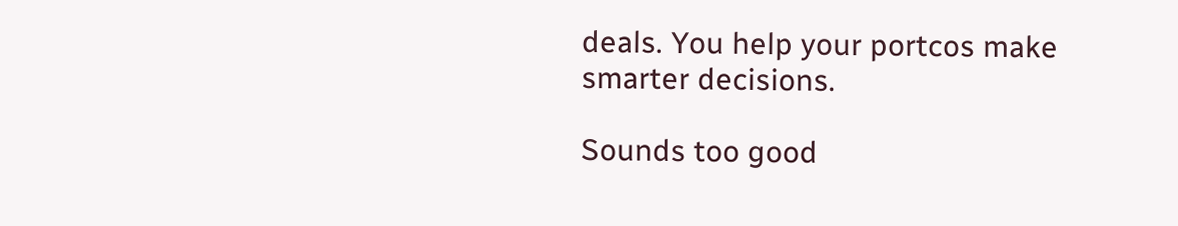deals. You help your portcos make smarter decisions.

Sounds too good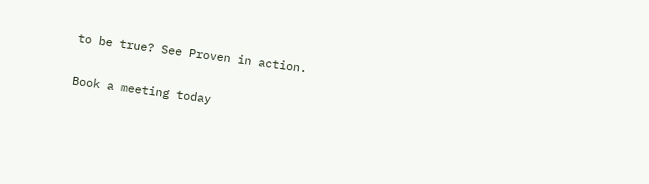to be true? See Proven in action.

Book a meeting today